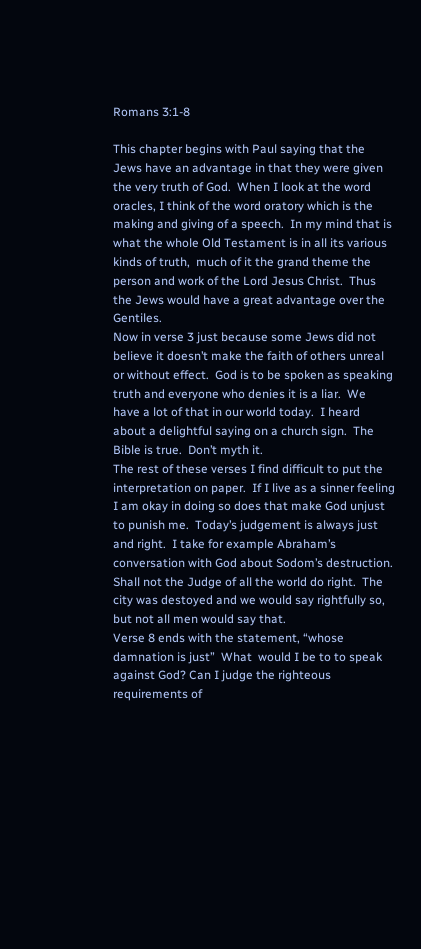Romans 3:1-8

This chapter begins with Paul saying that the Jews have an advantage in that they were given the very truth of God.  When I look at the word oracles, I think of the word oratory which is the making and giving of a speech.  In my mind that is what the whole Old Testament is in all its various kinds of truth,  much of it the grand theme the person and work of the Lord Jesus Christ.  Thus the Jews would have a great advantage over the Gentiles.
Now in verse 3 just because some Jews did not believe it doesn’t make the faith of others unreal or without effect.  God is to be spoken as speaking truth and everyone who denies it is a liar.  We have a lot of that in our world today.  I heard about a delightful saying on a church sign.  The Bible is true.  Don’t myth it.
The rest of these verses I find difficult to put the interpretation on paper.  If I live as a sinner feeling I am okay in doing so does that make God unjust to punish me.  Today’s judgement is always just and right.  I take for example Abraham’s conversation with God about Sodom’s destruction.  Shall not the Judge of all the world do right.  The city was destoyed and we would say rightfully so, but not all men would say that.
Verse 8 ends with the statement, “whose damnation is just”  What  would I be to to speak against God? Can I judge the righteous requirements of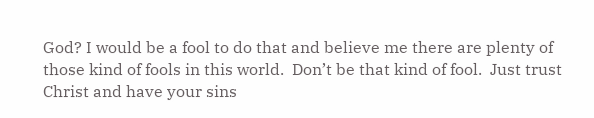God? I would be a fool to do that and believe me there are plenty of those kind of fools in this world.  Don’t be that kind of fool.  Just trust Christ and have your sins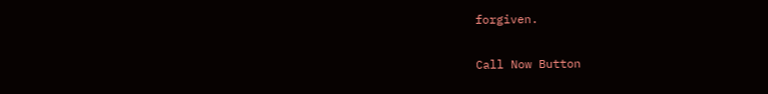forgiven.

Call Now Button